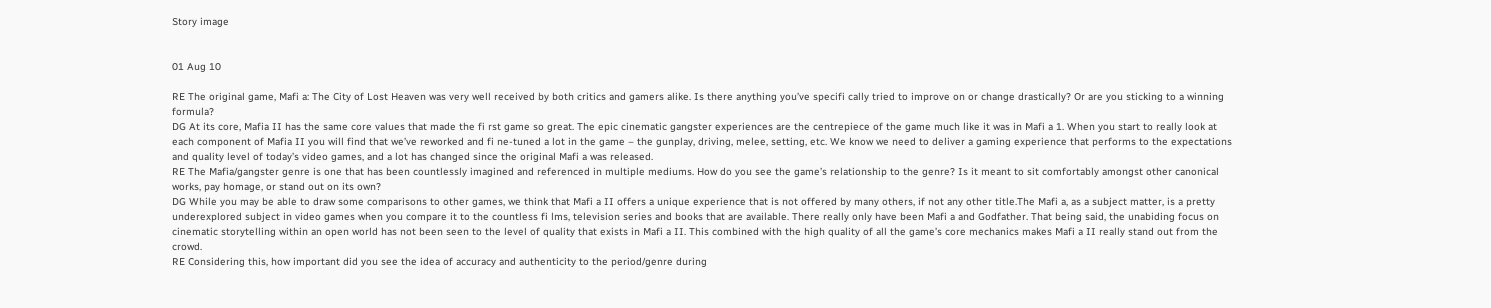Story image


01 Aug 10

RE The original game, Mafi a: The City of Lost Heaven was very well received by both critics and gamers alike. Is there anything you’ve specifi cally tried to improve on or change drastically? Or are you sticking to a winning formula?
DG At its core, Mafia II has the same core values that made the fi rst game so great. The epic cinematic gangster experiences are the centrepiece of the game much like it was in Mafi a 1. When you start to really look at each component of Mafia II you will find that we’ve reworked and fi ne-tuned a lot in the game – the gunplay, driving, melee, setting, etc. We know we need to deliver a gaming experience that performs to the expectations and quality level of today’s video games, and a lot has changed since the original Mafi a was released.
RE The Mafia/gangster genre is one that has been countlessly imagined and referenced in multiple mediums. How do you see the game’s relationship to the genre? Is it meant to sit comfortably amongst other canonical works, pay homage, or stand out on its own?
DG While you may be able to draw some comparisons to other games, we think that Mafi a II offers a unique experience that is not offered by many others, if not any other title.The Mafi a, as a subject matter, is a pretty underexplored subject in video games when you compare it to the countless fi lms, television series and books that are available. There really only have been Mafi a and Godfather. That being said, the unabiding focus on cinematic storytelling within an open world has not been seen to the level of quality that exists in Mafi a II. This combined with the high quality of all the game’s core mechanics makes Mafi a II really stand out from the crowd.
RE Considering this, how important did you see the idea of accuracy and authenticity to the period/genre during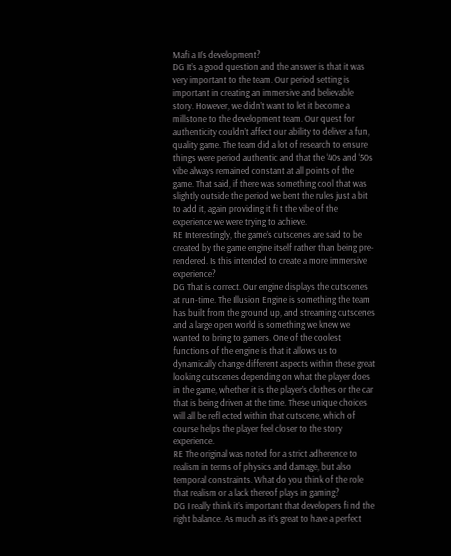Mafi a II’s development?
DG It’s a good question and the answer is that it was very important to the team. Our period setting is important in creating an immersive and believable story. However, we didn’t want to let it become a millstone to the development team. Our quest for authenticity couldn’t affect our ability to deliver a fun, quality game. The team did a lot of research to ensure things were period authentic and that the ‘40s and ‘50s vibe always remained constant at all points of the game. That said, if there was something cool that was slightly outside the period we bent the rules just a bit to add it, again providing it fi t the vibe of the experience we were trying to achieve.
RE Interestingly, the game’s cutscenes are said to be created by the game engine itself rather than being pre-rendered. Is this intended to create a more immersive experience?
DG That is correct. Our engine displays the cutscenes at run-time. The Illusion Engine is something the team has built from the ground up, and streaming cutscenes and a large open world is something we knew we wanted to bring to gamers. One of the coolest functions of the engine is that it allows us to dynamically change different aspects within these great looking cutscenes depending on what the player does in the game, whether it is the player’s clothes or the car that is being driven at the time. These unique choices will all be refl ected within that cutscene, which of course helps the player feel closer to the story experience.
RE The original was noted for a strict adherence to realism in terms of physics and damage, but also temporal constraints. What do you think of the role that realism or a lack thereof plays in gaming?
DG I really think it’s important that developers fi nd the right balance. As much as it’s great to have a perfect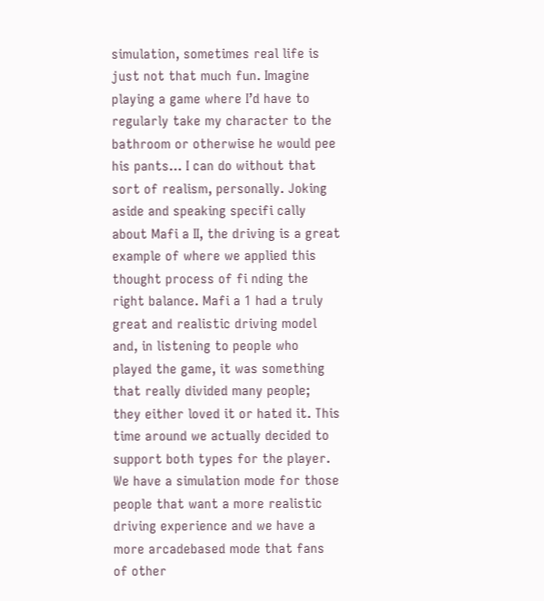simulation, sometimes real life is just not that much fun. Imagine playing a game where I’d have to regularly take my character to the bathroom or otherwise he would pee his pants… I can do without that sort of realism, personally. Joking aside and speaking specifi cally about Mafi a II, the driving is a great example of where we applied this thought process of fi nding the right balance. Mafi a 1 had a truly great and realistic driving model and, in listening to people who played the game, it was something that really divided many people; they either loved it or hated it. This time around we actually decided to support both types for the player. We have a simulation mode for those people that want a more realistic driving experience and we have a more arcadebased mode that fans of other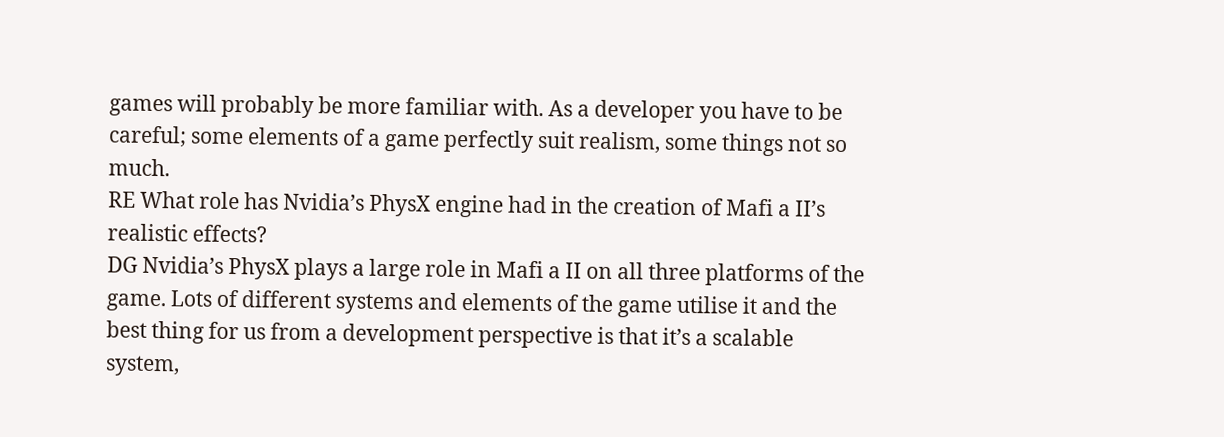games will probably be more familiar with. As a developer you have to be careful; some elements of a game perfectly suit realism, some things not so much.
RE What role has Nvidia’s PhysX engine had in the creation of Mafi a II’s realistic effects?
DG Nvidia’s PhysX plays a large role in Mafi a II on all three platforms of the game. Lots of different systems and elements of the game utilise it and the best thing for us from a development perspective is that it’s a scalable system,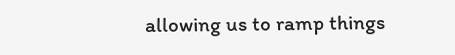allowing us to ramp things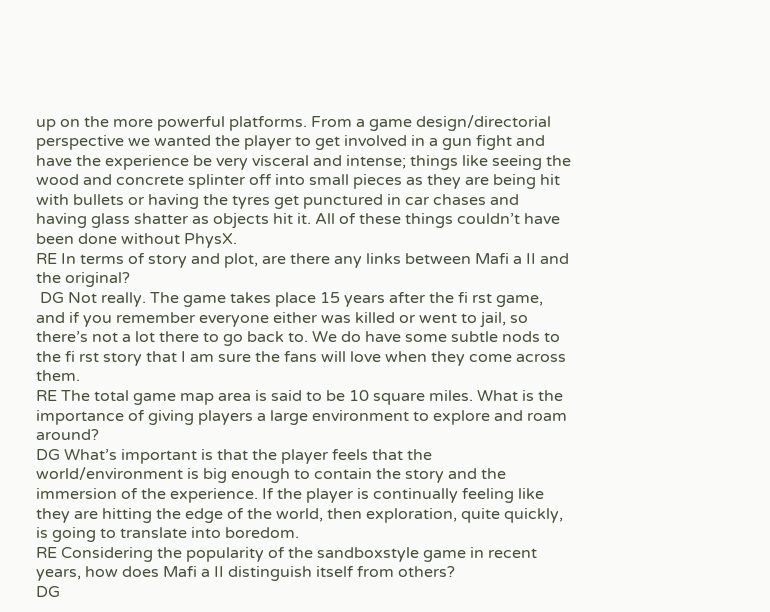up on the more powerful platforms. From a game design/directorial perspective we wanted the player to get involved in a gun fight and have the experience be very visceral and intense; things like seeing the wood and concrete splinter off into small pieces as they are being hit with bullets or having the tyres get punctured in car chases and having glass shatter as objects hit it. All of these things couldn’t have been done without PhysX.
RE In terms of story and plot, are there any links between Mafi a II and the original?
 DG Not really. The game takes place 15 years after the fi rst game, and if you remember everyone either was killed or went to jail, so there’s not a lot there to go back to. We do have some subtle nods to the fi rst story that I am sure the fans will love when they come across them.
RE The total game map area is said to be 10 square miles. What is the importance of giving players a large environment to explore and roam around?
DG What’s important is that the player feels that the world/environment is big enough to contain the story and the immersion of the experience. If the player is continually feeling like they are hitting the edge of the world, then exploration, quite quickly, is going to translate into boredom.
RE Considering the popularity of the sandboxstyle game in recent years, how does Mafi a II distinguish itself from others?
DG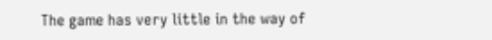The game has very little in the way of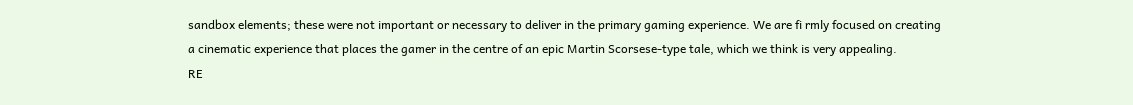sandbox elements; these were not important or necessary to deliver in the primary gaming experience. We are fi rmly focused on creating a cinematic experience that places the gamer in the centre of an epic Martin Scorsese-type tale, which we think is very appealing.
RE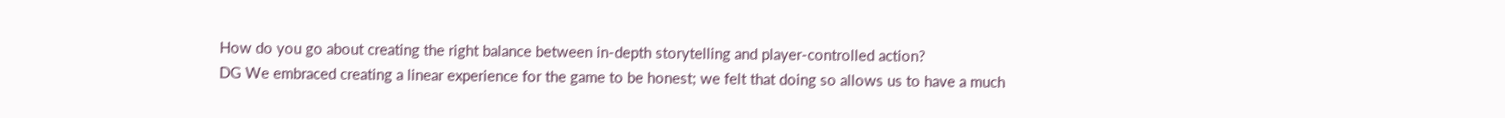How do you go about creating the right balance between in-depth storytelling and player-controlled action?
DG We embraced creating a linear experience for the game to be honest; we felt that doing so allows us to have a much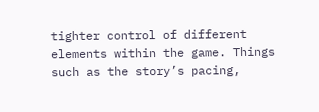tighter control of different elements within the game. Things such as the story’s pacing,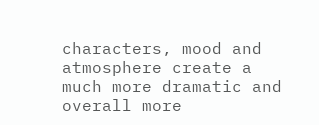characters, mood and atmosphere create a much more dramatic and overall more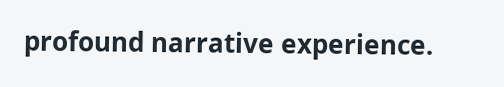profound narrative experience.